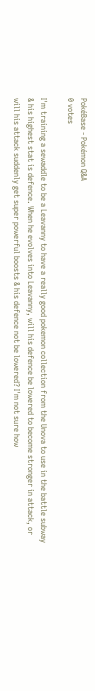PokéBase - Pokémon Q&A
0 votes

I'm training a sewaddle to be a Leavanny to have a really good pokemon collection from the Unova to use in the battle subway & his highest stat is defence. When he evolves into Leavanny, will his defence be lowered to become stronger in attack, or will his attack suddenly get super powerful boosts & his defence not be lowered? I'm not sure how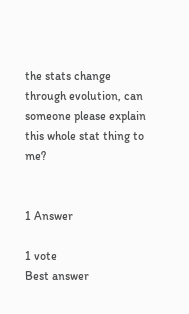the stats change through evolution, can someone please explain this whole stat thing to me?


1 Answer

1 vote
Best answer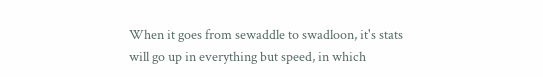When it goes from sewaddle to swadloon, it's stats will go up in everything but speed, in which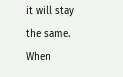it will stay the same. When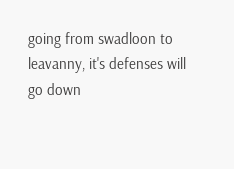going from swadloon to leavanny, it's defenses will go down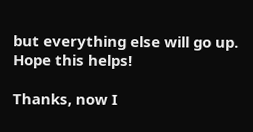but everything else will go up. Hope this helps!

Thanks, now I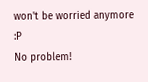won't be worried anymore :P
No problem!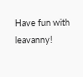Have fun with leavanny!